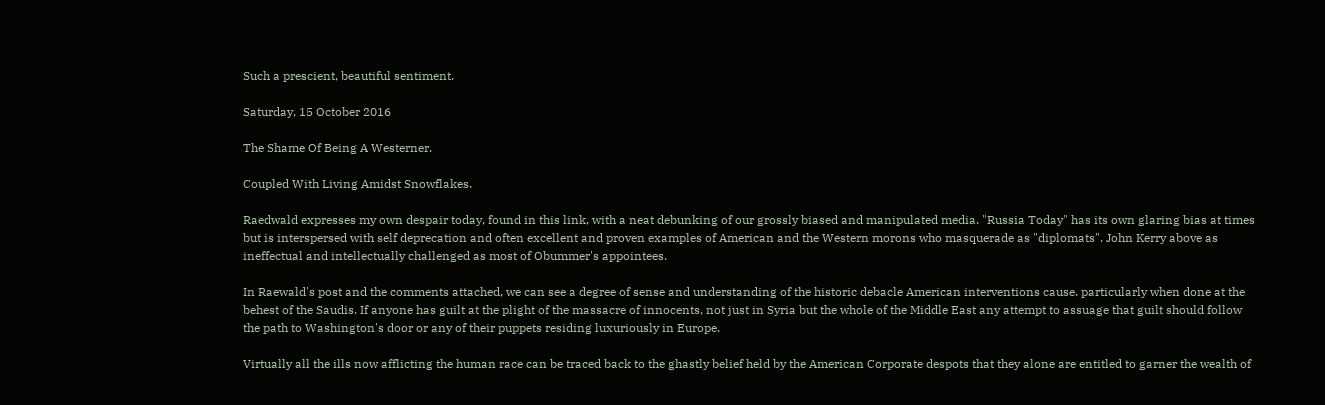Such a prescient, beautiful sentiment.

Saturday, 15 October 2016

The Shame Of Being A Westerner.

Coupled With Living Amidst Snowflakes.

Raedwald expresses my own despair today, found in this link, with a neat debunking of our grossly biased and manipulated media. "Russia Today" has its own glaring bias at times but is interspersed with self deprecation and often excellent and proven examples of American and the Western morons who masquerade as "diplomats". John Kerry above as ineffectual and intellectually challenged as most of Obummer's appointees.

In Raewald's post and the comments attached, we can see a degree of sense and understanding of the historic debacle American interventions cause. particularly when done at the behest of the Saudis. If anyone has guilt at the plight of the massacre of innocents, not just in Syria but the whole of the Middle East any attempt to assuage that guilt should follow the path to Washington's door or any of their puppets residing luxuriously in Europe.

Virtually all the ills now afflicting the human race can be traced back to the ghastly belief held by the American Corporate despots that they alone are entitled to garner the wealth of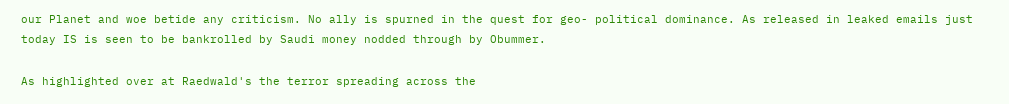our Planet and woe betide any criticism. No ally is spurned in the quest for geo- political dominance. As released in leaked emails just today IS is seen to be bankrolled by Saudi money nodded through by Obummer.

As highlighted over at Raedwald's the terror spreading across the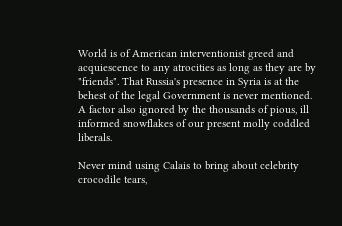World is of American interventionist greed and acquiescence to any atrocities as long as they are by "friends". That Russia's presence in Syria is at the behest of the legal Government is never mentioned. A factor also ignored by the thousands of pious, ill informed snowflakes of our present molly coddled liberals.

Never mind using Calais to bring about celebrity crocodile tears,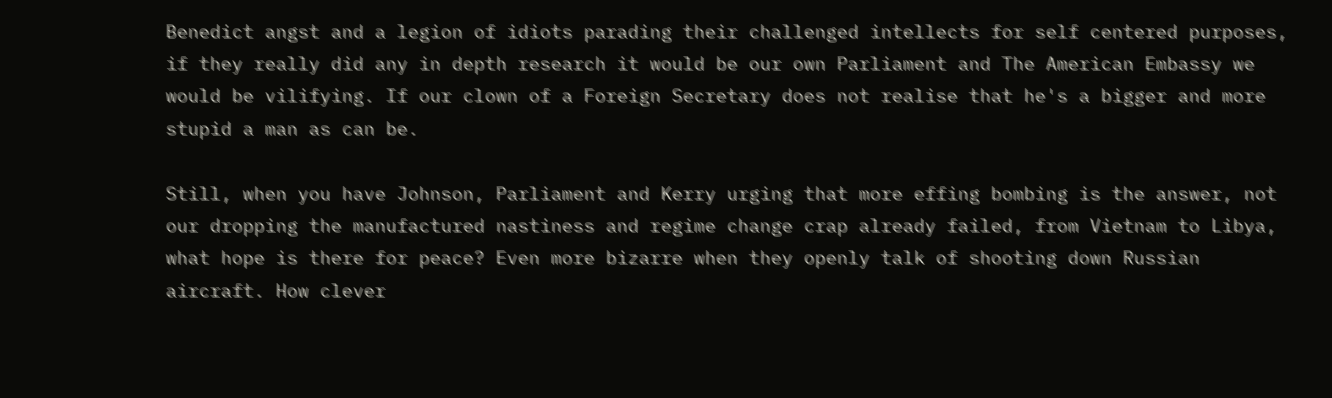Benedict angst and a legion of idiots parading their challenged intellects for self centered purposes, if they really did any in depth research it would be our own Parliament and The American Embassy we would be vilifying. If our clown of a Foreign Secretary does not realise that he's a bigger and more stupid a man as can be.

Still, when you have Johnson, Parliament and Kerry urging that more effing bombing is the answer, not our dropping the manufactured nastiness and regime change crap already failed, from Vietnam to Libya, what hope is there for peace? Even more bizarre when they openly talk of shooting down Russian aircraft. How clever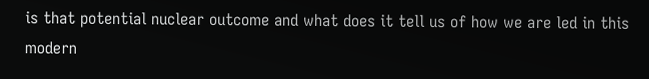is that potential nuclear outcome and what does it tell us of how we are led in this modern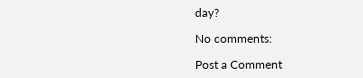day?

No comments:

Post a Comment